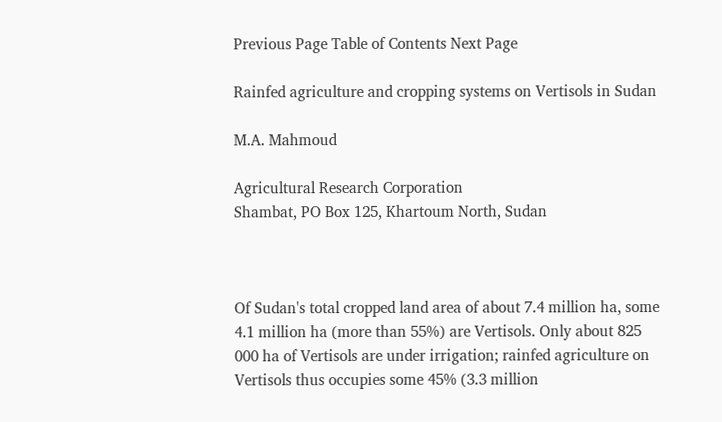Previous Page Table of Contents Next Page

Rainfed agriculture and cropping systems on Vertisols in Sudan

M.A. Mahmoud

Agricultural Research Corporation
Shambat, PO Box 125, Khartoum North, Sudan



Of Sudan's total cropped land area of about 7.4 million ha, some 4.1 million ha (more than 55%) are Vertisols. Only about 825 000 ha of Vertisols are under irrigation; rainfed agriculture on Vertisols thus occupies some 45% (3.3 million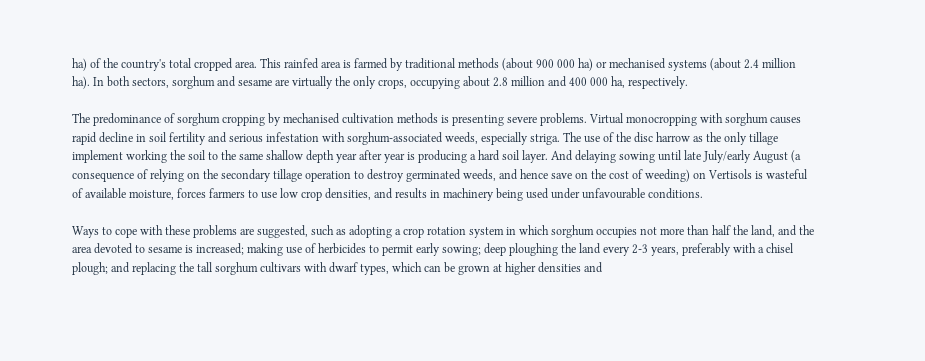ha) of the country's total cropped area. This rainfed area is farmed by traditional methods (about 900 000 ha) or mechanised systems (about 2.4 million ha). In both sectors, sorghum and sesame are virtually the only crops, occupying about 2.8 million and 400 000 ha, respectively.

The predominance of sorghum cropping by mechanised cultivation methods is presenting severe problems. Virtual monocropping with sorghum causes rapid decline in soil fertility and serious infestation with sorghum-associated weeds, especially striga. The use of the disc harrow as the only tillage implement working the soil to the same shallow depth year after year is producing a hard soil layer. And delaying sowing until late July/early August (a consequence of relying on the secondary tillage operation to destroy germinated weeds, and hence save on the cost of weeding) on Vertisols is wasteful of available moisture, forces farmers to use low crop densities, and results in machinery being used under unfavourable conditions.

Ways to cope with these problems are suggested, such as adopting a crop rotation system in which sorghum occupies not more than half the land, and the area devoted to sesame is increased; making use of herbicides to permit early sowing; deep ploughing the land every 2-3 years, preferably with a chisel plough; and replacing the tall sorghum cultivars with dwarf types, which can be grown at higher densities and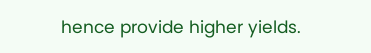hence provide higher yields.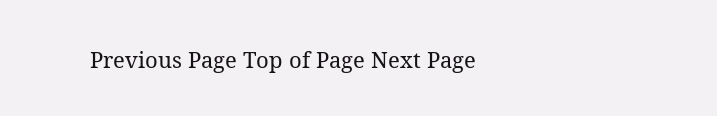Previous Page Top of Page Next Page